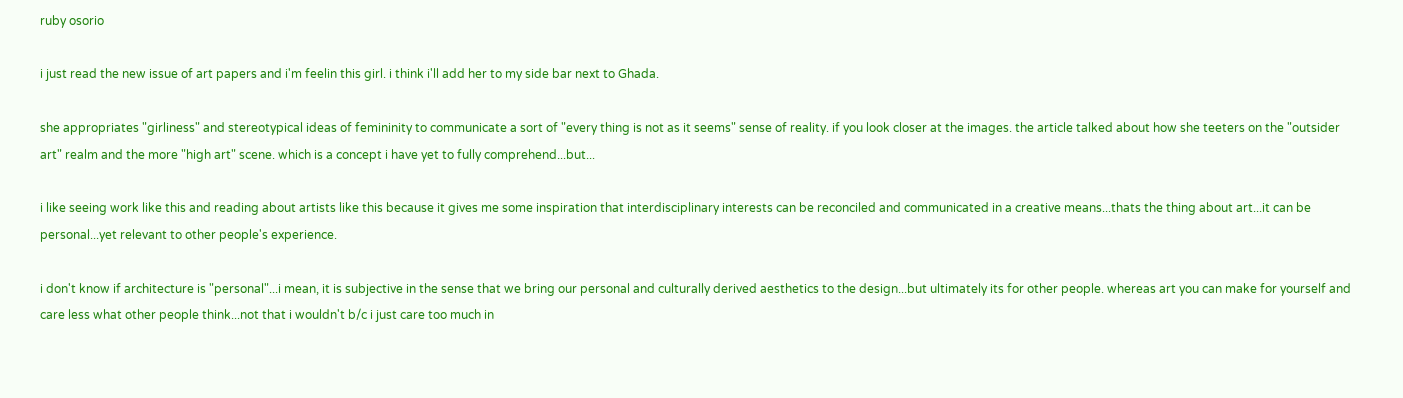ruby osorio

i just read the new issue of art papers and i'm feelin this girl. i think i'll add her to my side bar next to Ghada.

she appropriates "girliness" and stereotypical ideas of femininity to communicate a sort of "every thing is not as it seems" sense of reality. if you look closer at the images. the article talked about how she teeters on the "outsider art" realm and the more "high art" scene. which is a concept i have yet to fully comprehend...but...

i like seeing work like this and reading about artists like this because it gives me some inspiration that interdisciplinary interests can be reconciled and communicated in a creative means...thats the thing about art...it can be personal...yet relevant to other people's experience.

i don't know if architecture is "personal"...i mean, it is subjective in the sense that we bring our personal and culturally derived aesthetics to the design...but ultimately its for other people. whereas art you can make for yourself and care less what other people think...not that i wouldn't b/c i just care too much in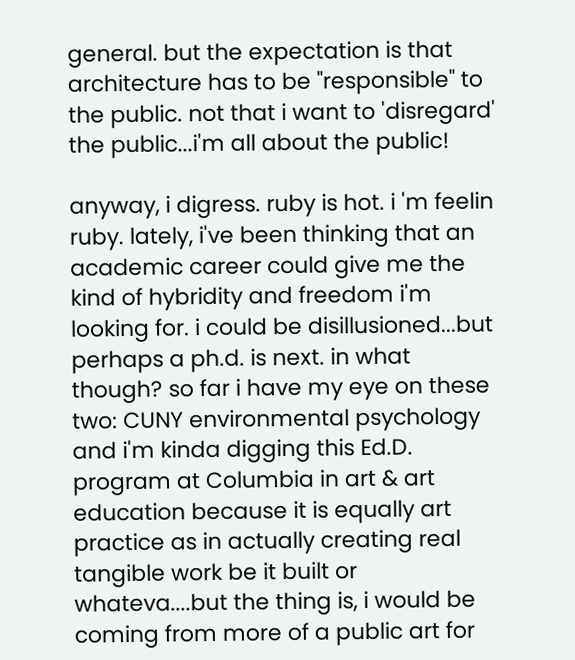general. but the expectation is that architecture has to be "responsible" to the public. not that i want to 'disregard' the public...i'm all about the public!

anyway, i digress. ruby is hot. i 'm feelin ruby. lately, i've been thinking that an academic career could give me the kind of hybridity and freedom i'm looking for. i could be disillusioned...but perhaps a ph.d. is next. in what though? so far i have my eye on these two: CUNY environmental psychology and i'm kinda digging this Ed.D. program at Columbia in art & art education because it is equally art practice as in actually creating real tangible work be it built or whateva....but the thing is, i would be coming from more of a public art for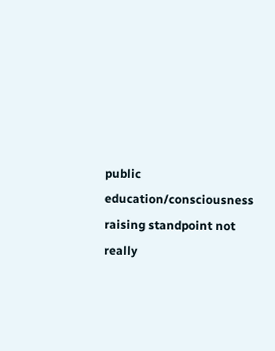public education/consciousness raising standpoint not really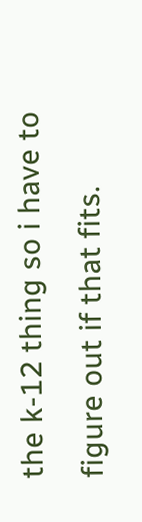the k-12 thing so i have to figure out if that fits.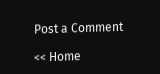Post a Comment

<< Home